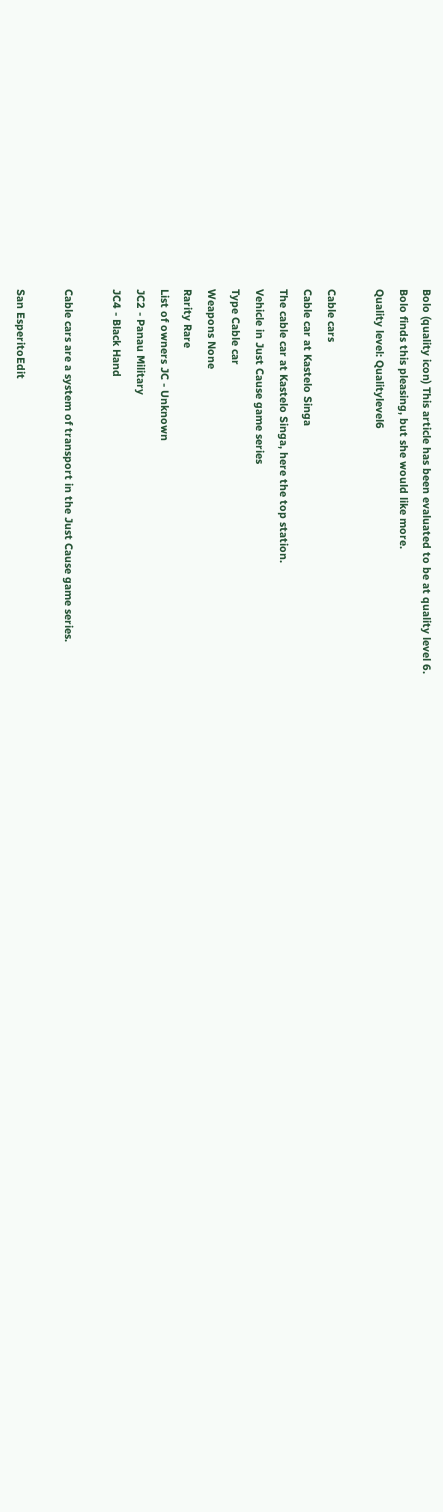Bolo (quality icon) This article has been evaluated to be at quality level 6.
Bolo finds this pleasing, but she would like more.
Quality level: Qualitylevel6

Cable cars
Cable car at Kastelo Singa
The cable car at Kastelo Singa, here the top station.
Vehicle in Just Cause game series
Type Cable car
Weapons None
Rarity Rare
List of owners JC - Unknown
JC2 - Panau Military
JC4 - Black Hand

Cable cars are a system of transport in the Just Cause game series.

San EsperitoEdit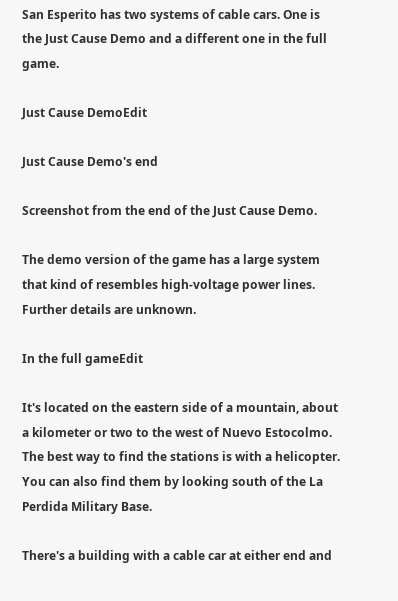San Esperito has two systems of cable cars. One is the Just Cause Demo and a different one in the full game.

Just Cause DemoEdit

Just Cause Demo's end

Screenshot from the end of the Just Cause Demo.

The demo version of the game has a large system that kind of resembles high-voltage power lines. Further details are unknown.

In the full gameEdit

It's located on the eastern side of a mountain, about a kilometer or two to the west of Nuevo Estocolmo. The best way to find the stations is with a helicopter. You can also find them by looking south of the La Perdida Military Base.

There's a building with a cable car at either end and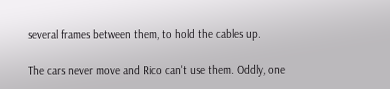several frames between them, to hold the cables up.

The cars never move and Rico can't use them. Oddly, one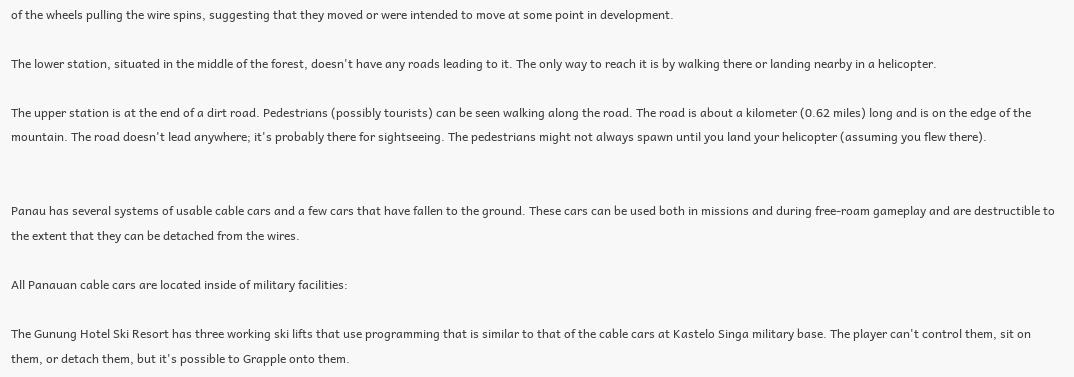of the wheels pulling the wire spins, suggesting that they moved or were intended to move at some point in development.

The lower station, situated in the middle of the forest, doesn't have any roads leading to it. The only way to reach it is by walking there or landing nearby in a helicopter.

The upper station is at the end of a dirt road. Pedestrians (possibly tourists) can be seen walking along the road. The road is about a kilometer (0.62 miles) long and is on the edge of the mountain. The road doesn't lead anywhere; it's probably there for sightseeing. The pedestrians might not always spawn until you land your helicopter (assuming you flew there).


Panau has several systems of usable cable cars and a few cars that have fallen to the ground. These cars can be used both in missions and during free-roam gameplay and are destructible to the extent that they can be detached from the wires.

All Panauan cable cars are located inside of military facilities:

The Gunung Hotel Ski Resort has three working ski lifts that use programming that is similar to that of the cable cars at Kastelo Singa military base. The player can't control them, sit on them, or detach them, but it's possible to Grapple onto them.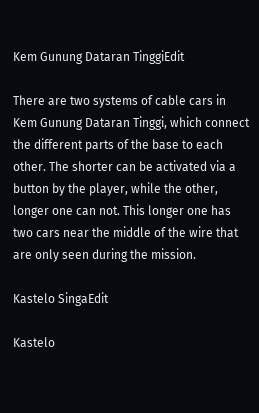Kem Gunung Dataran TinggiEdit

There are two systems of cable cars in Kem Gunung Dataran Tinggi, which connect the different parts of the base to each other. The shorter can be activated via a button by the player, while the other, longer one can not. This longer one has two cars near the middle of the wire that are only seen during the mission.

Kastelo SingaEdit

Kastelo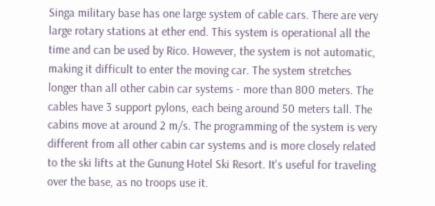Singa military base has one large system of cable cars. There are very large rotary stations at ether end. This system is operational all the time and can be used by Rico. However, the system is not automatic, making it difficult to enter the moving car. The system stretches longer than all other cabin car systems - more than 800 meters. The cables have 3 support pylons, each being around 50 meters tall. The cabins move at around 2 m/s. The programming of the system is very different from all other cabin car systems and is more closely related to the ski lifts at the Gunung Hotel Ski Resort. It's useful for traveling over the base, as no troops use it.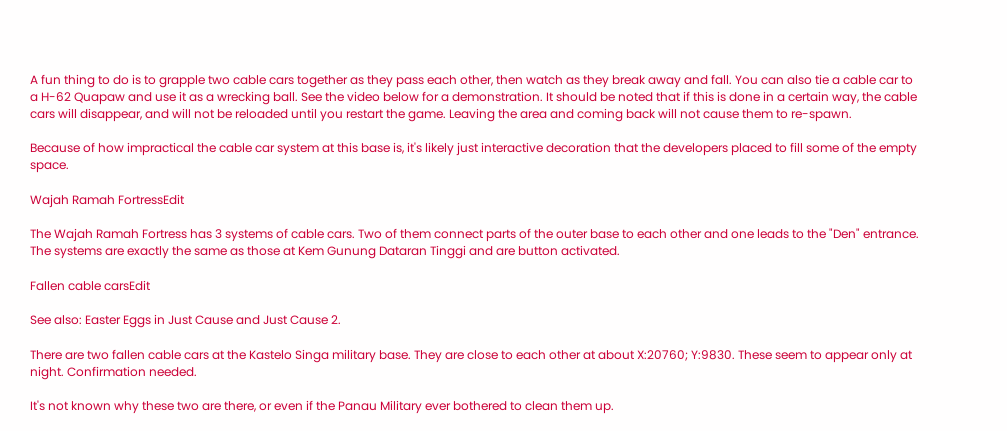A fun thing to do is to grapple two cable cars together as they pass each other, then watch as they break away and fall. You can also tie a cable car to a H-62 Quapaw and use it as a wrecking ball. See the video below for a demonstration. It should be noted that if this is done in a certain way, the cable cars will disappear, and will not be reloaded until you restart the game. Leaving the area and coming back will not cause them to re-spawn.

Because of how impractical the cable car system at this base is, it's likely just interactive decoration that the developers placed to fill some of the empty space.

Wajah Ramah FortressEdit

The Wajah Ramah Fortress has 3 systems of cable cars. Two of them connect parts of the outer base to each other and one leads to the "Den" entrance. The systems are exactly the same as those at Kem Gunung Dataran Tinggi and are button activated.

Fallen cable carsEdit

See also: Easter Eggs in Just Cause and Just Cause 2.

There are two fallen cable cars at the Kastelo Singa military base. They are close to each other at about X:20760; Y:9830. These seem to appear only at night. Confirmation needed.

It's not known why these two are there, or even if the Panau Military ever bothered to clean them up.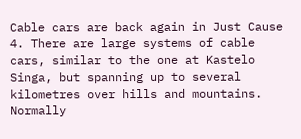Cable cars are back again in Just Cause 4. There are large systems of cable cars, similar to the one at Kastelo Singa, but spanning up to several kilometres over hills and mountains. Normally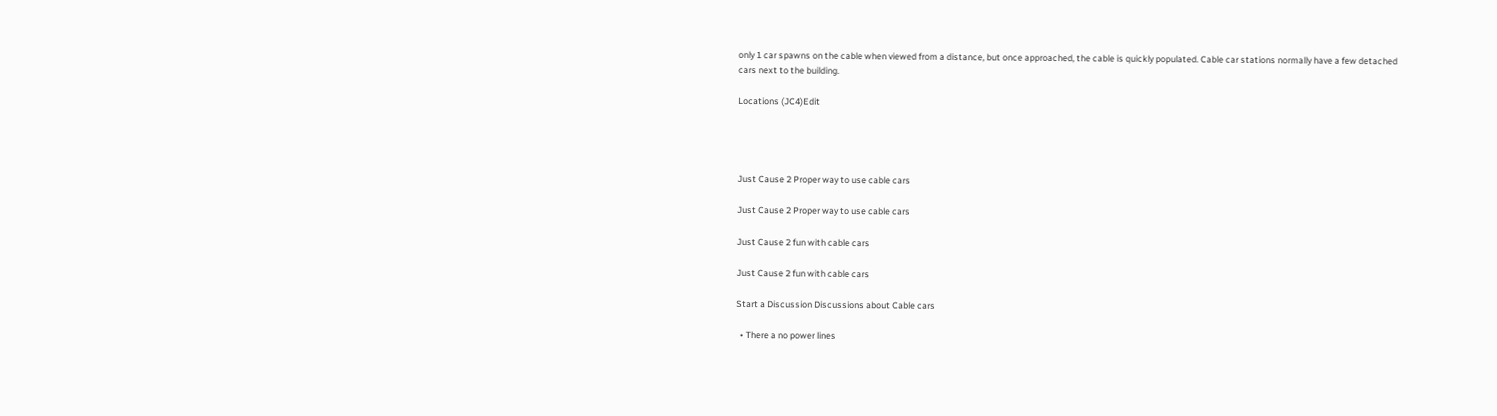only 1 car spawns on the cable when viewed from a distance, but once approached, the cable is quickly populated. Cable car stations normally have a few detached cars next to the building.

Locations (JC4)Edit




Just Cause 2 Proper way to use cable cars

Just Cause 2 Proper way to use cable cars

Just Cause 2 fun with cable cars

Just Cause 2 fun with cable cars

Start a Discussion Discussions about Cable cars

  • There a no power lines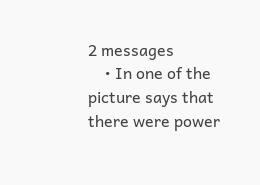2 messages
    • In one of the picture says that there were power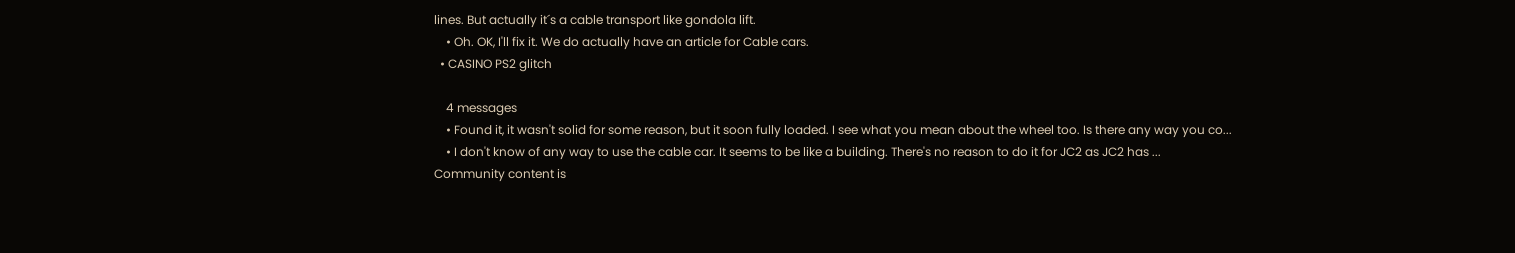lines. But actually it´s a cable transport like gondola lift.
    • Oh. OK, I'll fix it. We do actually have an article for Cable cars.
  • CASINO PS2 glitch

    4 messages
    • Found it, it wasn't solid for some reason, but it soon fully loaded. I see what you mean about the wheel too. Is there any way you co...
    • I don't know of any way to use the cable car. It seems to be like a building. There's no reason to do it for JC2 as JC2 has ...
Community content is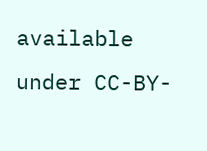available under CC-BY-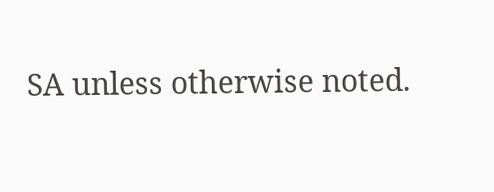SA unless otherwise noted.